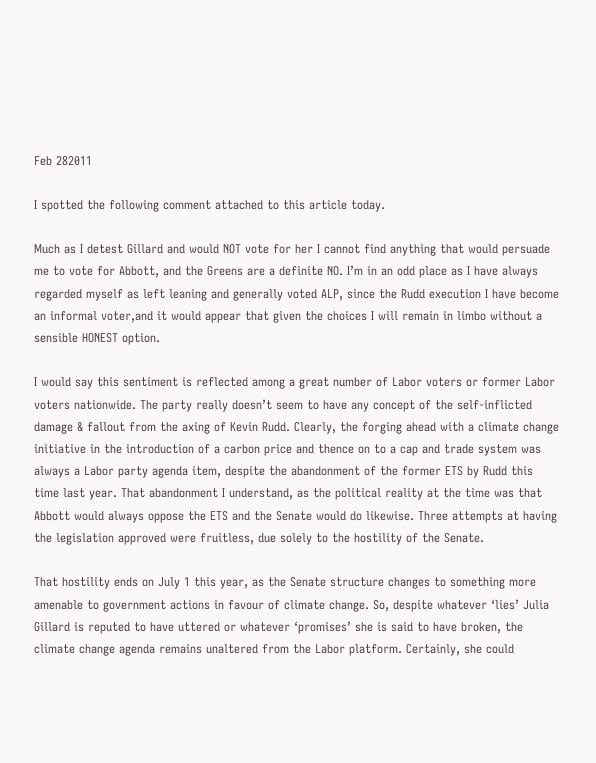Feb 282011

I spotted the following comment attached to this article today.

Much as I detest Gillard and would NOT vote for her I cannot find anything that would persuade me to vote for Abbott, and the Greens are a definite NO. I’m in an odd place as I have always regarded myself as left leaning and generally voted ALP, since the Rudd execution I have become an informal voter,and it would appear that given the choices I will remain in limbo without a sensible HONEST option.

I would say this sentiment is reflected among a great number of Labor voters or former Labor voters nationwide. The party really doesn’t seem to have any concept of the self-inflicted damage & fallout from the axing of Kevin Rudd. Clearly, the forging ahead with a climate change initiative in the introduction of a carbon price and thence on to a cap and trade system was always a Labor party agenda item, despite the abandonment of the former ETS by Rudd this time last year. That abandonment I understand, as the political reality at the time was that Abbott would always oppose the ETS and the Senate would do likewise. Three attempts at having the legislation approved were fruitless, due solely to the hostility of the Senate.

That hostility ends on July 1 this year, as the Senate structure changes to something more amenable to government actions in favour of climate change. So, despite whatever ‘lies’ Julia Gillard is reputed to have uttered or whatever ‘promises’ she is said to have broken, the climate change agenda remains unaltered from the Labor platform. Certainly, she could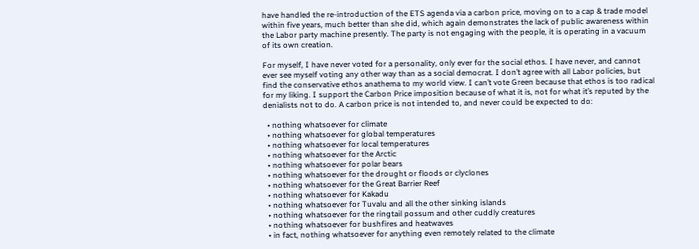have handled the re-introduction of the ETS agenda via a carbon price, moving on to a cap & trade model within five years, much better than she did, which again demonstrates the lack of public awareness within the Labor party machine presently. The party is not engaging with the people, it is operating in a vacuum of its own creation.

For myself, I have never voted for a personality, only ever for the social ethos. I have never, and cannot ever see myself voting any other way than as a social democrat. I don’t agree with all Labor policies, but find the conservative ethos anathema to my world view. I can’t vote Green because that ethos is too radical for my liking. I support the Carbon Price imposition because of what it is, not for what it’s reputed by the denialists not to do. A carbon price is not intended to, and never could be expected to do:

  • nothing whatsoever for climate
  • nothing whatsoever for global temperatures
  • nothing whatsoever for local temperatures
  • nothing whatsoever for the Arctic
  • nothing whatsoever for polar bears
  • nothing whatsoever for the drought or floods or clyclones
  • nothing whatsoever for the Great Barrier Reef
  • nothing whatsoever for Kakadu
  • nothing whatsoever for Tuvalu and all the other sinking islands
  • nothing whatsoever for the ringtail possum and other cuddly creatures
  • nothing whatsoever for bushfires and heatwaves
  • in fact, nothing whatsoever for anything even remotely related to the climate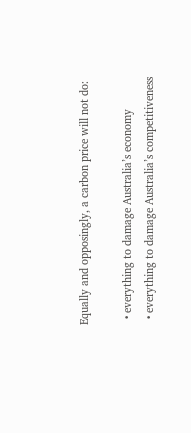Equally and opposingly, a carbon price will not do:

  • everything to damage Australia’s economy
  • everything to damage Australia’s competitiveness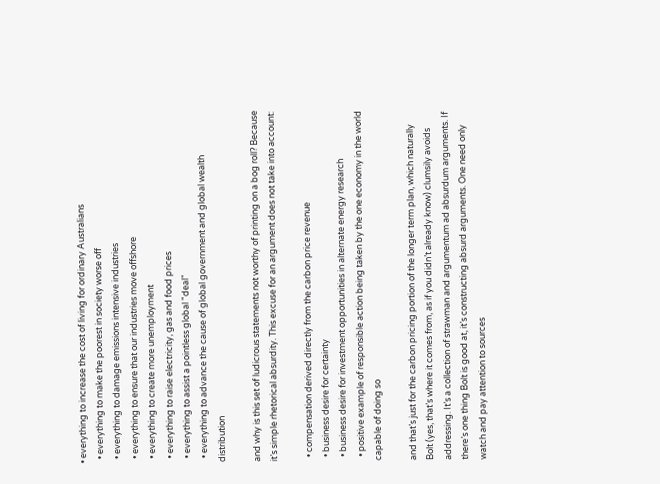• everything to increase the cost of living for ordinary Australians
  • everything to make the poorest in society worse off
  • everything to damage emissions intensive industries
  • everything to ensure that our industries move offshore
  • everything to create more unemployment
  • everything to raise electricity, gas and food prices
  • everything to assist a pointless global "deal"
  • everything to advance the cause of global government and global wealth distribution

and why is this set of ludicrous statements not worthy of printing on a bog roll? Because it’s simple rhetorical absurdity. This excuse for an argument does not take into account:

  • compensation derived directly from the carbon price revenue
  • business desire for certainty
  • business desire for investment opportunities in alternate energy research
  • positive example of responsible action being taken by the one economy in the world capable of doing so

and that’s just for the carbon pricing portion of the longer term plan, which naturally Bolt (yes, that’s where it comes from, as if you didn’t already know) clumsily avoids addressing. It’s a collection of strawman and argumentum ad absurdum arguments. If there’s one thing Bolt is good at, it’s constructing absurd arguments. One need only watch and pay attention to sources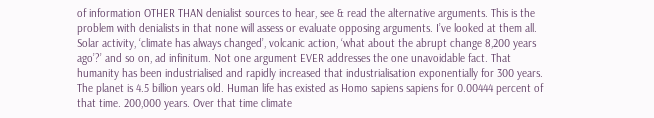of information OTHER THAN denialist sources to hear, see & read the alternative arguments. This is the problem with denialists in that none will assess or evaluate opposing arguments. I’ve looked at them all. Solar activity, ‘climate has always changed’, volcanic action, ‘what about the abrupt change 8,200 years ago’?’ and so on, ad infinitum. Not one argument EVER addresses the one unavoidable fact. That humanity has been industrialised and rapidly increased that industrialisation exponentially for 300 years. The planet is 4.5 billion years old. Human life has existed as Homo sapiens sapiens for 0.00444 percent of that time. 200,000 years. Over that time climate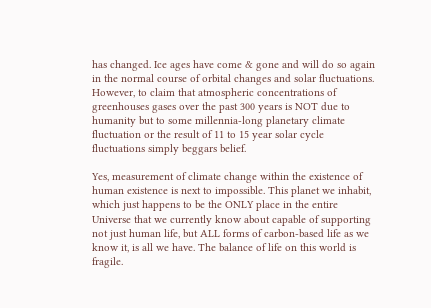has changed. Ice ages have come & gone and will do so again in the normal course of orbital changes and solar fluctuations. However, to claim that atmospheric concentrations of greenhouses gases over the past 300 years is NOT due to humanity but to some millennia-long planetary climate fluctuation or the result of 11 to 15 year solar cycle fluctuations simply beggars belief.

Yes, measurement of climate change within the existence of human existence is next to impossible. This planet we inhabit, which just happens to be the ONLY place in the entire Universe that we currently know about capable of supporting not just human life, but ALL forms of carbon-based life as we know it, is all we have. The balance of life on this world is fragile.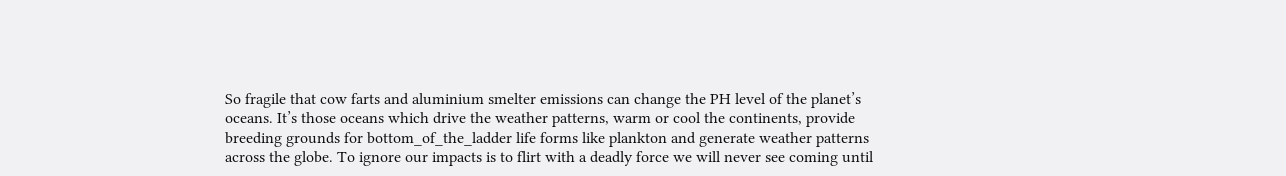So fragile that cow farts and aluminium smelter emissions can change the PH level of the planet’s oceans. It’s those oceans which drive the weather patterns, warm or cool the continents, provide breeding grounds for bottom_of_the_ladder life forms like plankton and generate weather patterns across the globe. To ignore our impacts is to flirt with a deadly force we will never see coming until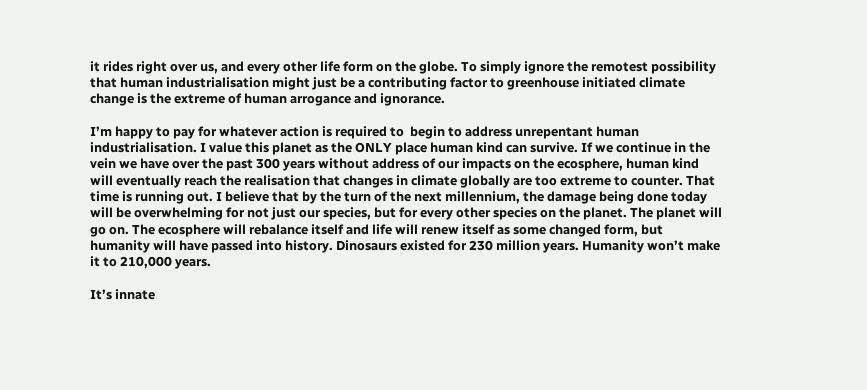it rides right over us, and every other life form on the globe. To simply ignore the remotest possibility that human industrialisation might just be a contributing factor to greenhouse initiated climate change is the extreme of human arrogance and ignorance.

I’m happy to pay for whatever action is required to  begin to address unrepentant human industrialisation. I value this planet as the ONLY place human kind can survive. If we continue in the vein we have over the past 300 years without address of our impacts on the ecosphere, human kind will eventually reach the realisation that changes in climate globally are too extreme to counter. That time is running out. I believe that by the turn of the next millennium, the damage being done today will be overwhelming for not just our species, but for every other species on the planet. The planet will go on. The ecosphere will rebalance itself and life will renew itself as some changed form, but humanity will have passed into history. Dinosaurs existed for 230 million years. Humanity won’t make it to 210,000 years.

It’s innate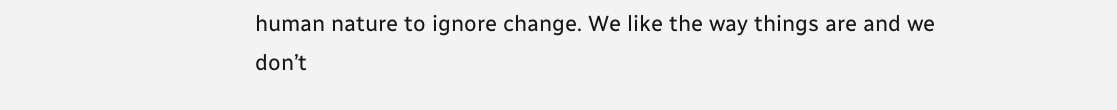human nature to ignore change. We like the way things are and we don’t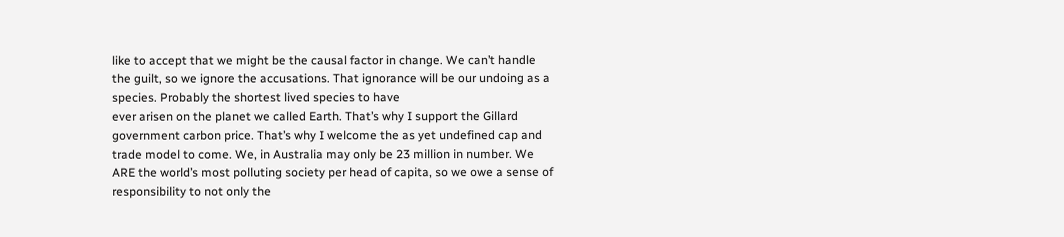like to accept that we might be the causal factor in change. We can’t handle the guilt, so we ignore the accusations. That ignorance will be our undoing as a species. Probably the shortest lived species to have
ever arisen on the planet we called Earth. That’s why I support the Gillard government carbon price. That’s why I welcome the as yet undefined cap and trade model to come. We, in Australia may only be 23 million in number. We ARE the world’s most polluting society per head of capita, so we owe a sense of responsibility to not only the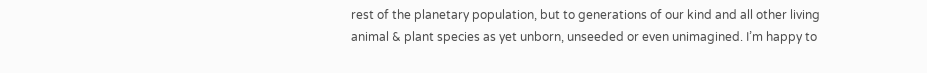rest of the planetary population, but to generations of our kind and all other living animal & plant species as yet unborn, unseeded or even unimagined. I’m happy to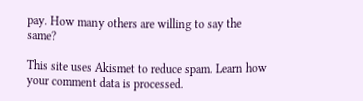pay. How many others are willing to say the same?

This site uses Akismet to reduce spam. Learn how your comment data is processed.